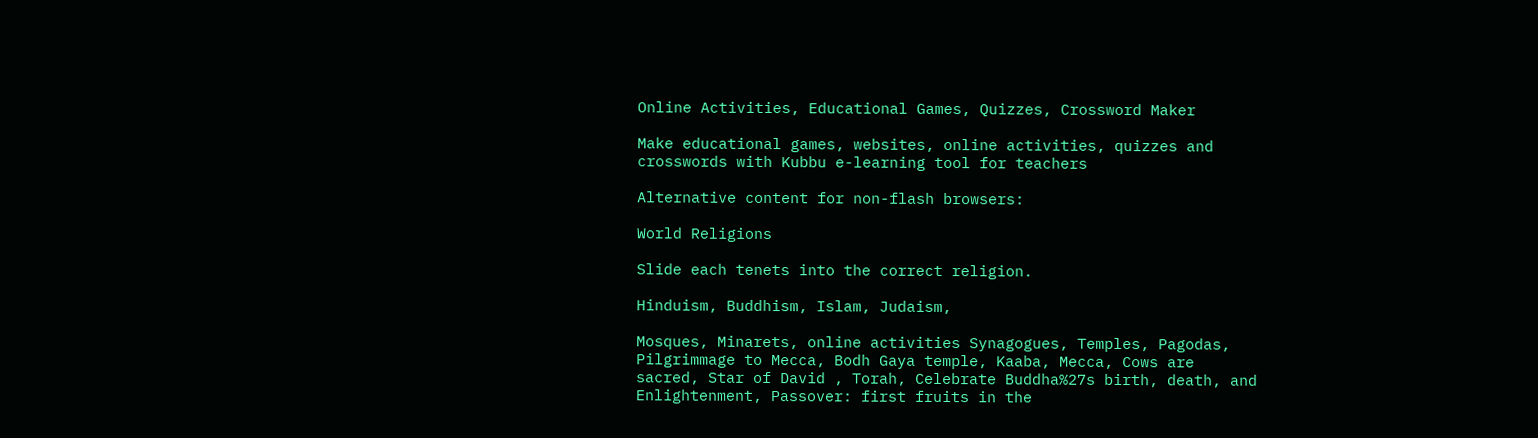Online Activities, Educational Games, Quizzes, Crossword Maker

Make educational games, websites, online activities, quizzes and crosswords with Kubbu e-learning tool for teachers

Alternative content for non-flash browsers:

World Religions

Slide each tenets into the correct religion.

Hinduism, Buddhism, Islam, Judaism,

Mosques, Minarets, online activities Synagogues, Temples, Pagodas, Pilgrimmage to Mecca, Bodh Gaya temple, Kaaba, Mecca, Cows are sacred, Star of David , Torah, Celebrate Buddha%27s birth, death, and Enlightenment, Passover: first fruits in the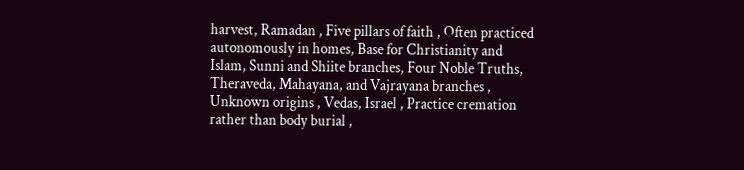harvest, Ramadan , Five pillars of faith , Often practiced autonomously in homes, Base for Christianity and Islam, Sunni and Shiite branches, Four Noble Truths, Theraveda, Mahayana, and Vajrayana branches , Unknown origins , Vedas, Israel , Practice cremation rather than body burial ,